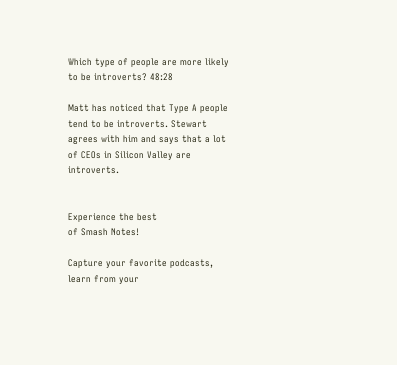Which type of people are more likely to be introverts? 48:28

Matt has noticed that Type A people tend to be introverts. Stewart agrees with him and says that a lot of CEOs in Silicon Valley are introverts.


Experience the best
of Smash Notes!

Capture your favorite podcasts, learn from your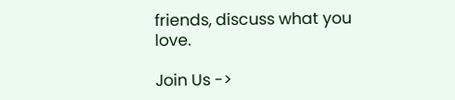friends, discuss what you love.

Join Us ->